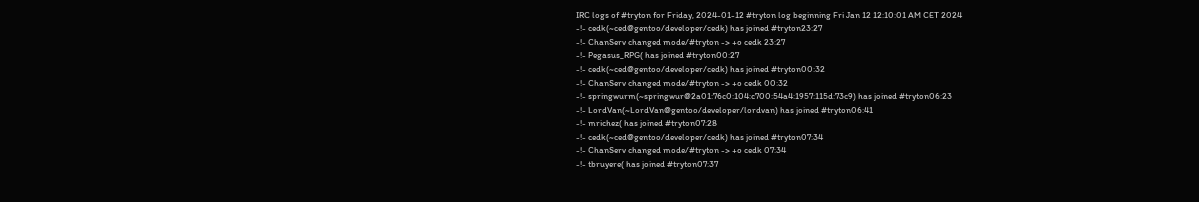IRC logs of #tryton for Friday, 2024-01-12 #tryton log beginning Fri Jan 12 12:10:01 AM CET 2024
-!- cedk(~ced@gentoo/developer/cedk) has joined #tryton23:27
-!- ChanServ changed mode/#tryton -> +o cedk 23:27
-!- Pegasus_RPG( has joined #tryton00:27
-!- cedk(~ced@gentoo/developer/cedk) has joined #tryton00:32
-!- ChanServ changed mode/#tryton -> +o cedk 00:32
-!- springwurm(~springwur@2a01:76c0:104:c700:54a4:1957:115d:73c9) has joined #tryton06:23
-!- LordVan(~LordVan@gentoo/developer/lordvan) has joined #tryton06:41
-!- mrichez( has joined #tryton07:28
-!- cedk(~ced@gentoo/developer/cedk) has joined #tryton07:34
-!- ChanServ changed mode/#tryton -> +o cedk 07:34
-!- tbruyere( has joined #tryton07:37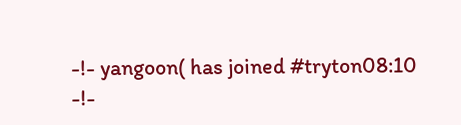-!- yangoon( has joined #tryton08:10
-!-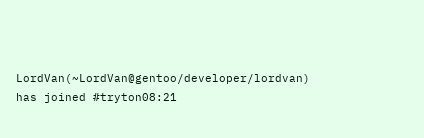LordVan(~LordVan@gentoo/developer/lordvan) has joined #tryton08:21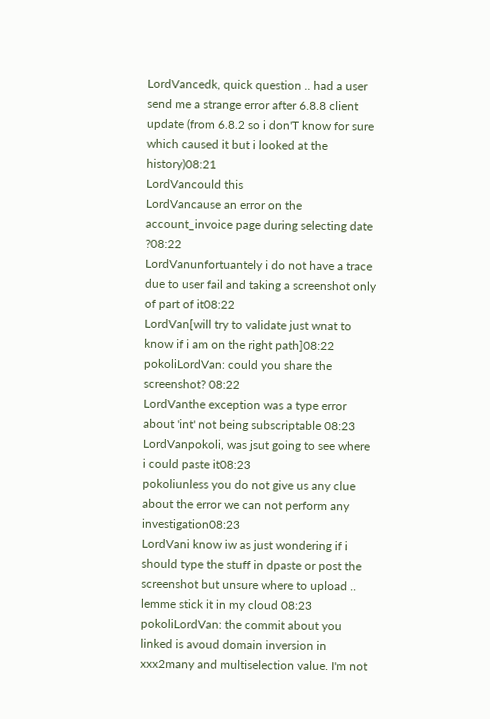LordVancedk, quick question .. had a user send me a strange error after 6.8.8 client update (from 6.8.2 so i don'T know for sure which caused it but i looked at the history)08:21
LordVancould this
LordVancause an error on the account_invoice page during selecting date ?08:22
LordVanunfortuantely i do not have a trace due to user fail and taking a screenshot only of part of it08:22
LordVan[will try to validate just wnat to know if i am on the right path]08:22
pokoliLordVan: could you share the screenshot? 08:22
LordVanthe exception was a type error about 'int' not being subscriptable 08:23
LordVanpokoli, was jsut going to see where i could paste it08:23
pokoliunless you do not give us any clue about the error we can not perform any investigation08:23
LordVani know iw as just wondering if i should type the stuff in dpaste or post the screenshot but unsure where to upload .. lemme stick it in my cloud 08:23
pokoliLordVan: the commit about you linked is avoud domain inversion in xxx2many and multiselection value. I'm not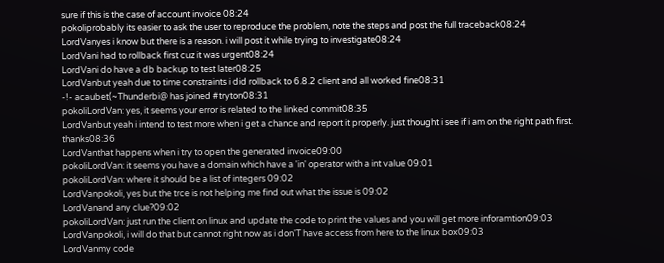sure if this is the case of account invoice 08:24
pokoliprobably its easier to ask the user to reproduce the problem, note the steps and post the full traceback08:24
LordVanyes i know but there is a reason. i will post it while trying to investigate08:24
LordVani had to rollback first cuz it was urgent08:24
LordVani do have a db backup to test later08:25
LordVanbut yeah due to time constraints i did rollback to 6.8.2 client and all worked fine08:31
-!- acaubet(~Thunderbi@ has joined #tryton08:31
pokoliLordVan: yes, it seems your error is related to the linked commit08:35
LordVanbut yeah i intend to test more when i get a chance and report it properly. just thought i see if i am on the right path first. thanks08:36
LordVanthat happens when i try to open the generated invoice09:00
pokoliLordVan: it seems you have a domain which have a 'in' operator with a int value 09:01
pokoliLordVan: where it should be a list of integers 09:02
LordVanpokoli, yes but the trce is not helping me find out what the issue is 09:02
LordVanand any clue?09:02
pokoliLordVan: just run the client on linux and update the code to print the values and you will get more inforamtion09:03
LordVanpokoli, i will do that but cannot right now as i don'T have access from here to the linux box09:03
LordVanmy code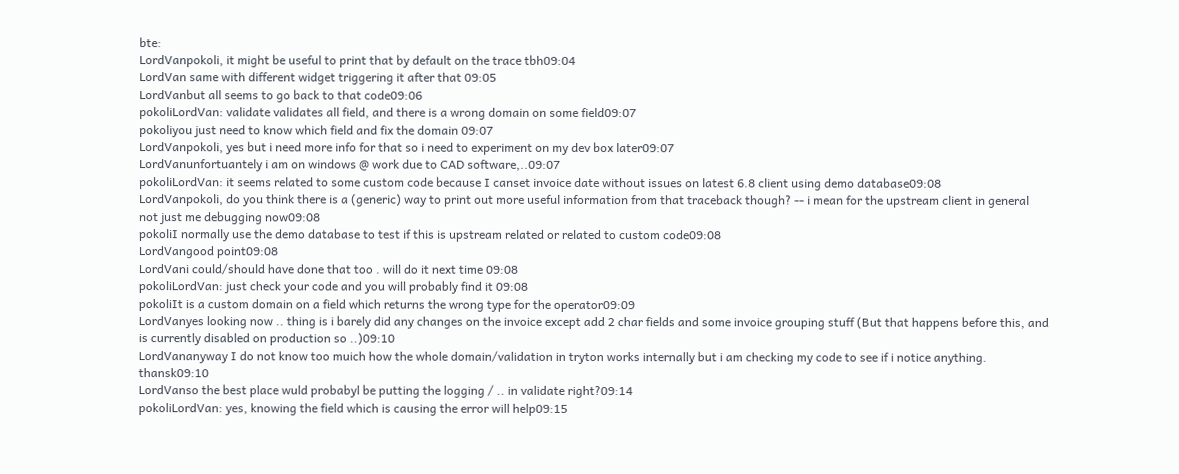bte:
LordVanpokoli, it might be useful to print that by default on the trace tbh09:04
LordVan same with different widget triggering it after that 09:05
LordVanbut all seems to go back to that code09:06
pokoliLordVan: validate validates all field, and there is a wrong domain on some field09:07
pokoliyou just need to know which field and fix the domain 09:07
LordVanpokoli, yes but i need more info for that so i need to experiment on my dev box later09:07
LordVanunfortuantely i am on windows @ work due to CAD software,..09:07
pokoliLordVan: it seems related to some custom code because I canset invoice date without issues on latest 6.8 client using demo database09:08
LordVanpokoli, do you think there is a (generic) way to print out more useful information from that traceback though? -- i mean for the upstream client in general not just me debugging now09:08
pokoliI normally use the demo database to test if this is upstream related or related to custom code09:08
LordVangood point09:08
LordVani could/should have done that too . will do it next time 09:08
pokoliLordVan: just check your code and you will probably find it 09:08
pokoliIt is a custom domain on a field which returns the wrong type for the operator09:09
LordVanyes looking now .. thing is i barely did any changes on the invoice except add 2 char fields and some invoice grouping stuff (But that happens before this, and is currently disabled on production so ..)09:10
LordVananyway I do not know too muich how the whole domain/validation in tryton works internally but i am checking my code to see if i notice anything. thansk09:10
LordVanso the best place wuld probabyl be putting the logging / .. in validate right?09:14
pokoliLordVan: yes, knowing the field which is causing the error will help09:15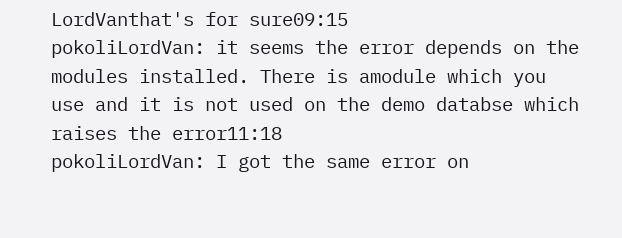LordVanthat's for sure09:15
pokoliLordVan: it seems the error depends on the modules installed. There is amodule which you use and it is not used on the demo databse which raises the error11:18
pokoliLordVan: I got the same error on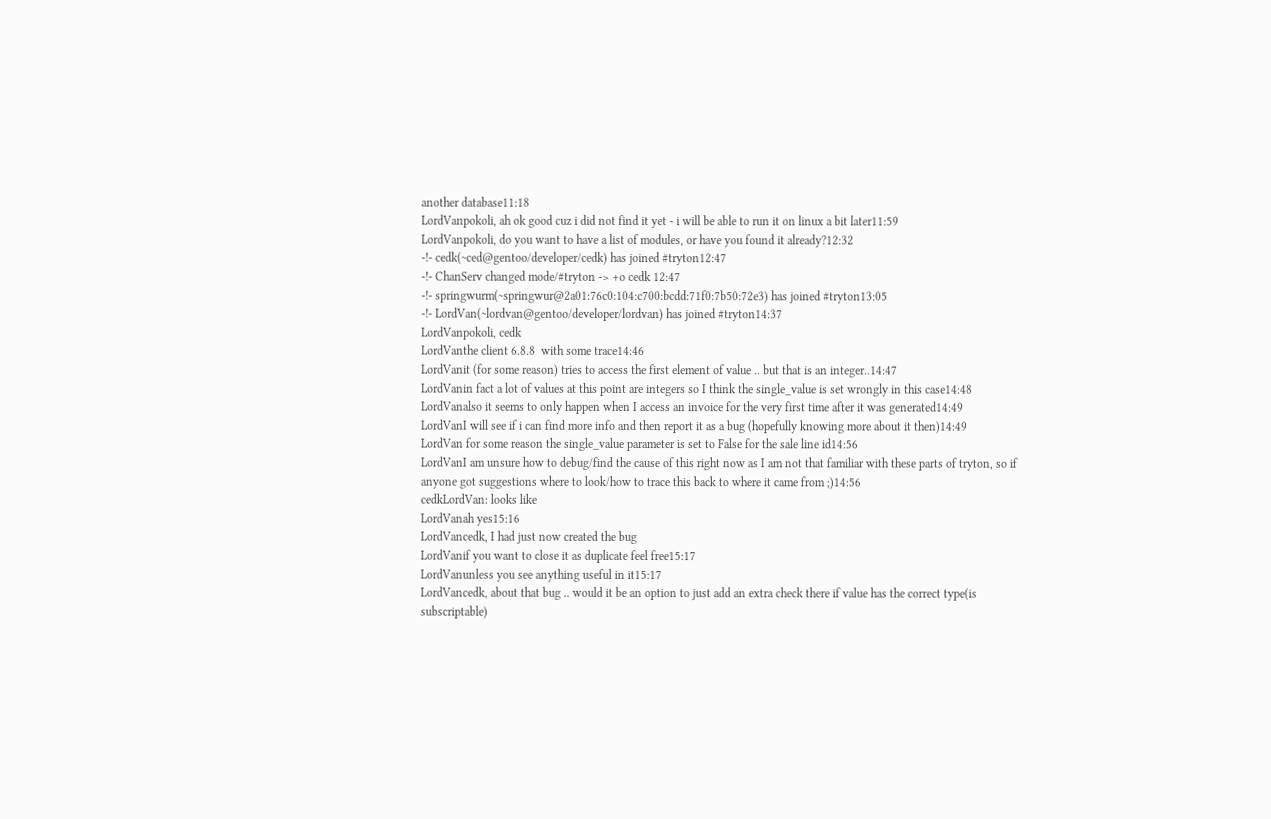another database11:18
LordVanpokoli, ah ok good cuz i did not find it yet - i will be able to run it on linux a bit later11:59
LordVanpokoli, do you want to have a list of modules, or have you found it already?12:32
-!- cedk(~ced@gentoo/developer/cedk) has joined #tryton12:47
-!- ChanServ changed mode/#tryton -> +o cedk 12:47
-!- springwurm(~springwur@2a01:76c0:104:c700:bcdd:71f0:7b50:72e3) has joined #tryton13:05
-!- LordVan(~lordvan@gentoo/developer/lordvan) has joined #tryton14:37
LordVanpokoli, cedk
LordVanthe client 6.8.8  with some trace14:46
LordVanit (for some reason) tries to access the first element of value .. but that is an integer..14:47
LordVanin fact a lot of values at this point are integers so I think the single_value is set wrongly in this case14:48
LordVanalso it seems to only happen when I access an invoice for the very first time after it was generated14:49
LordVanI will see if i can find more info and then report it as a bug (hopefully knowing more about it then)14:49
LordVan for some reason the single_value parameter is set to False for the sale line id14:56
LordVanI am unsure how to debug/find the cause of this right now as I am not that familiar with these parts of tryton, so if anyone got suggestions where to look/how to trace this back to where it came from ;)14:56
cedkLordVan: looks like
LordVanah yes15:16
LordVancedk, I had just now created the bug
LordVanif you want to close it as duplicate feel free15:17
LordVanunless you see anything useful in it15:17
LordVancedk, about that bug .. would it be an option to just add an extra check there if value has the correct type(is subscriptable)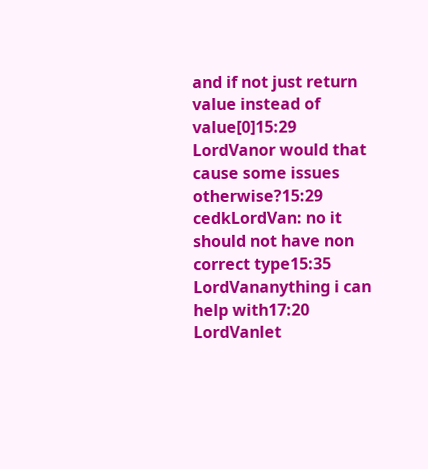and if not just return value instead of value[0]15:29
LordVanor would that cause some issues otherwise?15:29
cedkLordVan: no it should not have non correct type15:35
LordVananything i can help with17:20
LordVanlet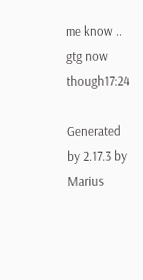me know .. gtg now though17:24

Generated by 2.17.3 by Marius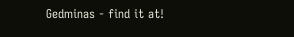Gedminas - find it at!